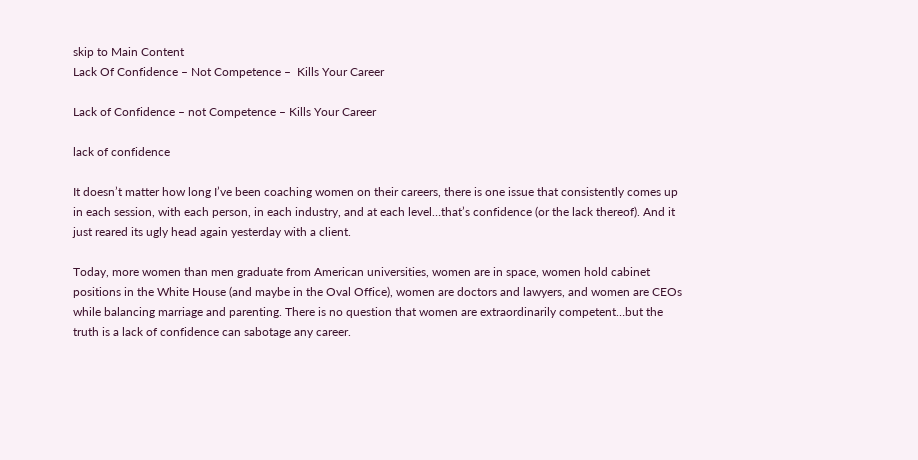skip to Main Content
Lack Of Confidence – Not Competence –  Kills Your Career

Lack of Confidence – not Competence – Kills Your Career

lack of confidence

It doesn’t matter how long I’ve been coaching women on their careers, there is one issue that consistently comes up in each session, with each person, in each industry, and at each level…that’s confidence (or the lack thereof). And it just reared its ugly head again yesterday with a client.

Today, more women than men graduate from American universities, women are in space, women hold cabinet positions in the White House (and maybe in the Oval Office), women are doctors and lawyers, and women are CEOs while balancing marriage and parenting. There is no question that women are extraordinarily competent…but the truth is a lack of confidence can sabotage any career.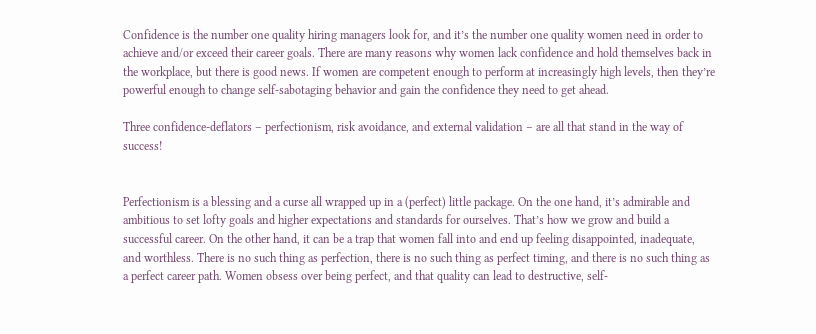Confidence is the number one quality hiring managers look for, and it’s the number one quality women need in order to achieve and/or exceed their career goals. There are many reasons why women lack confidence and hold themselves back in the workplace, but there is good news. If women are competent enough to perform at increasingly high levels, then they’re powerful enough to change self-sabotaging behavior and gain the confidence they need to get ahead.

Three confidence-deflators – perfectionism, risk avoidance, and external validation – are all that stand in the way of success!


Perfectionism is a blessing and a curse all wrapped up in a (perfect) little package. On the one hand, it’s admirable and ambitious to set lofty goals and higher expectations and standards for ourselves. That’s how we grow and build a successful career. On the other hand, it can be a trap that women fall into and end up feeling disappointed, inadequate, and worthless. There is no such thing as perfection, there is no such thing as perfect timing, and there is no such thing as a perfect career path. Women obsess over being perfect, and that quality can lead to destructive, self-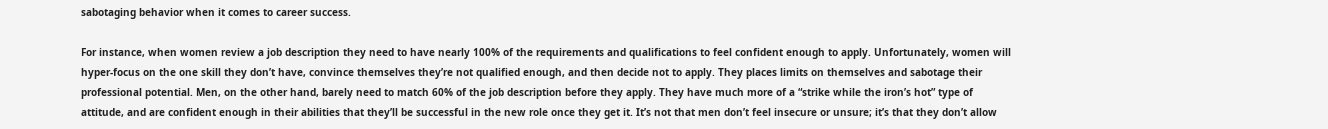sabotaging behavior when it comes to career success.

For instance, when women review a job description they need to have nearly 100% of the requirements and qualifications to feel confident enough to apply. Unfortunately, women will hyper-focus on the one skill they don’t have, convince themselves they’re not qualified enough, and then decide not to apply. They places limits on themselves and sabotage their professional potential. Men, on the other hand, barely need to match 60% of the job description before they apply. They have much more of a “strike while the iron’s hot” type of attitude, and are confident enough in their abilities that they’ll be successful in the new role once they get it. It’s not that men don’t feel insecure or unsure; it’s that they don’t allow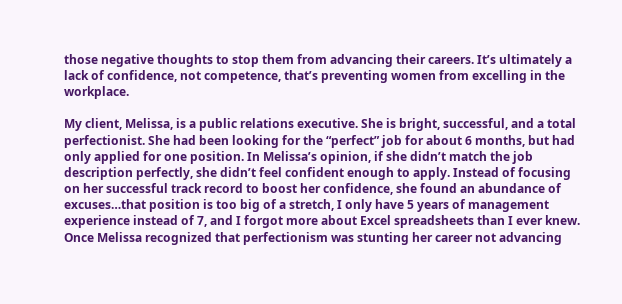those negative thoughts to stop them from advancing their careers. It’s ultimately a lack of confidence, not competence, that’s preventing women from excelling in the workplace.

My client, Melissa, is a public relations executive. She is bright, successful, and a total perfectionist. She had been looking for the “perfect” job for about 6 months, but had only applied for one position. In Melissa’s opinion, if she didn’t match the job description perfectly, she didn’t feel confident enough to apply. Instead of focusing on her successful track record to boost her confidence, she found an abundance of excuses…that position is too big of a stretch, I only have 5 years of management experience instead of 7, and I forgot more about Excel spreadsheets than I ever knew. Once Melissa recognized that perfectionism was stunting her career not advancing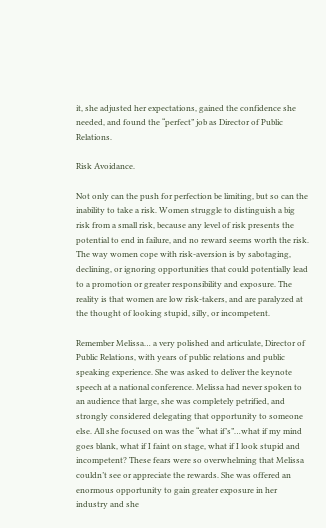it, she adjusted her expectations, gained the confidence she needed, and found the “perfect” job as Director of Public Relations.

Risk Avoidance.

Not only can the push for perfection be limiting, but so can the inability to take a risk. Women struggle to distinguish a big risk from a small risk, because any level of risk presents the potential to end in failure, and no reward seems worth the risk. The way women cope with risk-aversion is by sabotaging, declining, or ignoring opportunities that could potentially lead to a promotion or greater responsibility and exposure. The reality is that women are low risk-takers, and are paralyzed at the thought of looking stupid, silly, or incompetent.

Remember Melissa… a very polished and articulate, Director of Public Relations, with years of public relations and public speaking experience. She was asked to deliver the keynote speech at a national conference. Melissa had never spoken to an audience that large, she was completely petrified, and strongly considered delegating that opportunity to someone else. All she focused on was the “what if’s”…what if my mind goes blank, what if I faint on stage, what if I look stupid and incompetent? These fears were so overwhelming that Melissa couldn’t see or appreciate the rewards. She was offered an enormous opportunity to gain greater exposure in her industry and she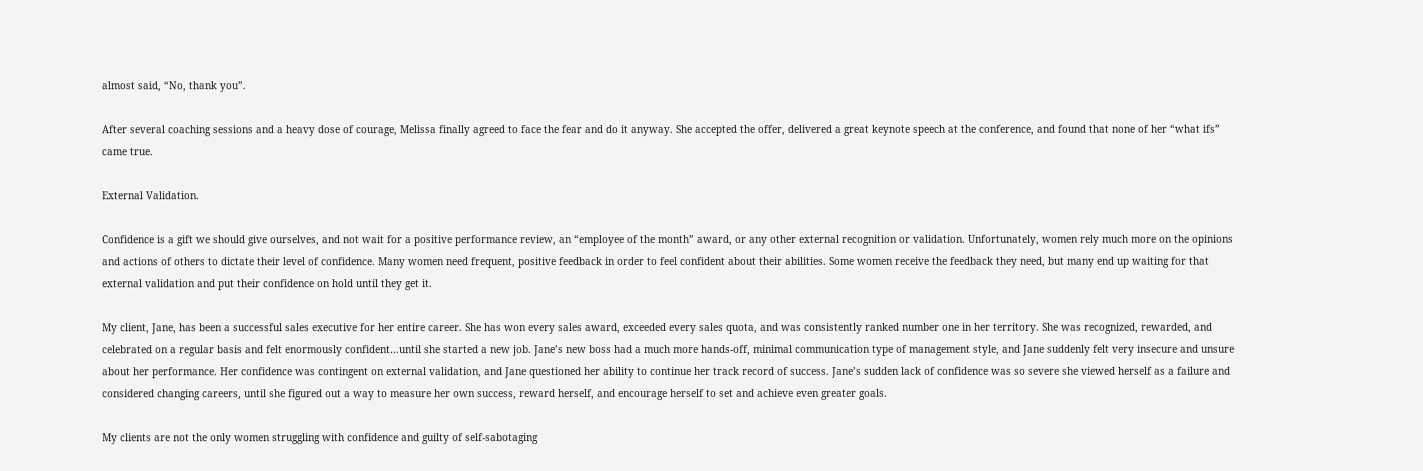almost said, “No, thank you”.

After several coaching sessions and a heavy dose of courage, Melissa finally agreed to face the fear and do it anyway. She accepted the offer, delivered a great keynote speech at the conference, and found that none of her “what ifs” came true.

External Validation.

Confidence is a gift we should give ourselves, and not wait for a positive performance review, an “employee of the month” award, or any other external recognition or validation. Unfortunately, women rely much more on the opinions and actions of others to dictate their level of confidence. Many women need frequent, positive feedback in order to feel confident about their abilities. Some women receive the feedback they need, but many end up waiting for that external validation and put their confidence on hold until they get it.

My client, Jane, has been a successful sales executive for her entire career. She has won every sales award, exceeded every sales quota, and was consistently ranked number one in her territory. She was recognized, rewarded, and celebrated on a regular basis and felt enormously confident…until she started a new job. Jane’s new boss had a much more hands-off, minimal communication type of management style, and Jane suddenly felt very insecure and unsure about her performance. Her confidence was contingent on external validation, and Jane questioned her ability to continue her track record of success. Jane’s sudden lack of confidence was so severe she viewed herself as a failure and considered changing careers, until she figured out a way to measure her own success, reward herself, and encourage herself to set and achieve even greater goals.

My clients are not the only women struggling with confidence and guilty of self-sabotaging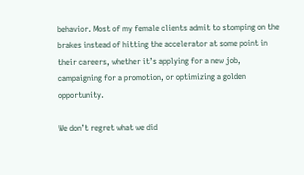behavior. Most of my female clients admit to stomping on the brakes instead of hitting the accelerator at some point in their careers, whether it’s applying for a new job, campaigning for a promotion, or optimizing a golden opportunity.

We don’t regret what we did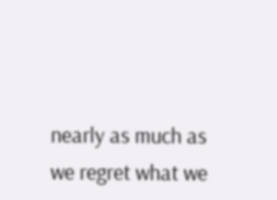nearly as much as we regret what we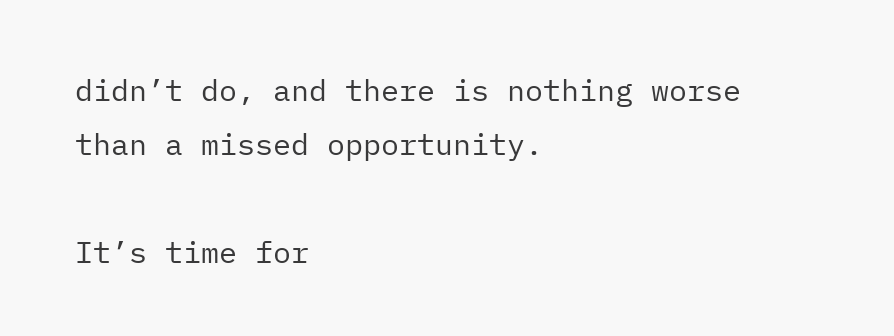didn’t do, and there is nothing worse than a missed opportunity.

It’s time for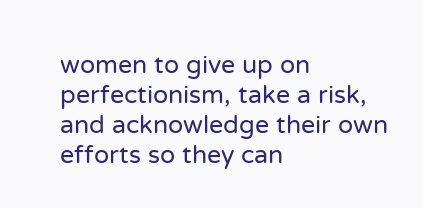women to give up on perfectionism, take a risk, and acknowledge their own efforts so they can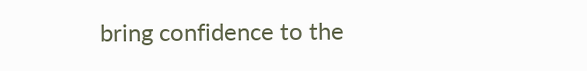bring confidence to the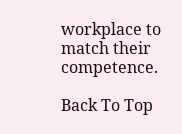workplace to match their competence.

Back To Top